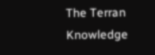The Terran Knowledge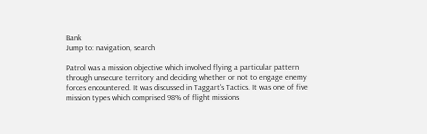Bank
Jump to: navigation, search

Patrol was a mission objective which involved flying a particular pattern through unsecure territory and deciding whether or not to engage enemy forces encountered. It was discussed in Taggart's Tactics. It was one of five mission types which comprised 98% of flight missions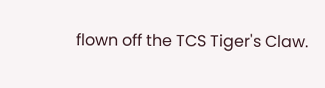flown off the TCS Tiger's Claw.